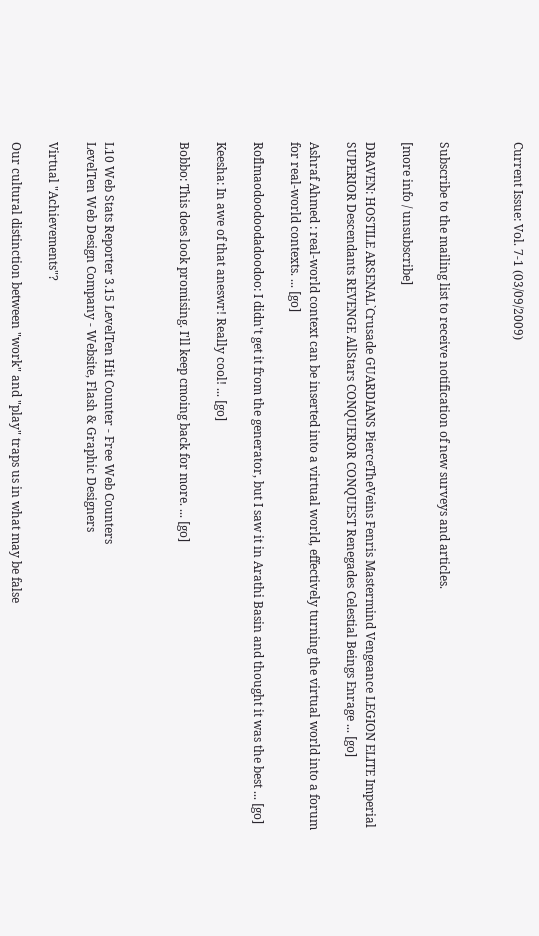Current Issue: Vol. 7-1 (03/09/2009)



Subscribe to the mailing list to receive notification of new surveys and articles.

[more info / unsubscribe]

DRAVEN: HOSTILE ARSENAL`Crusade GUARDIANS PierceTheVeins Fenris Mastermind Vengeance LEGION ELITE Imperial SUPERIOR Descendants REVENGE AllStars CONQUEROR CONQUEST Renegades Celestial Beings Enrage ... [go]

Ashraf Ahmed : real-world context can be inserted into a virtual world, effectively turning the virtual world into a forum for real-world contexts. ... [go]

Roflmaodoodoodadoodoo: I didn't get it from the generator, but I saw it in Arathi Basin and thought it was the best ... [go]

Keesha: In awe of that aneswr! Really cool! ... [go]

Bobbo: This does look promising. I'll keep cmoing back for more. ... [go]



L10 Web Stats Reporter 3.15 LevelTen Hit Counter - Free Web Counters
LevelTen Web Design Company - Website, Flash & Graphic Designers

Virtual "Achievements"?

Our cultural distinction between "work" and "play" traps us in what may be false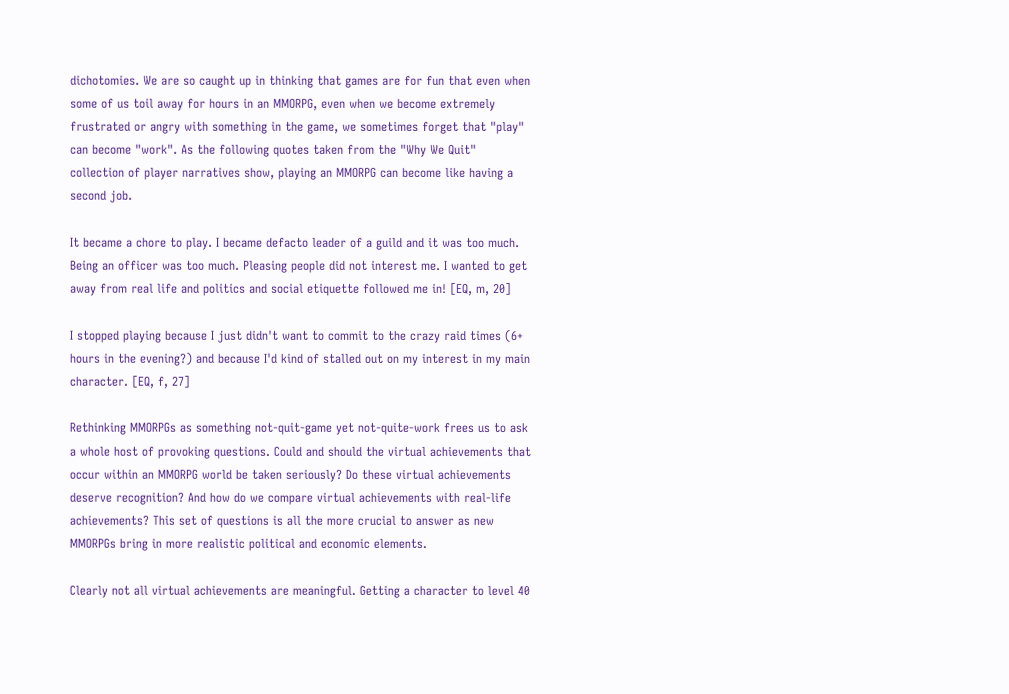dichotomies. We are so caught up in thinking that games are for fun that even when some of us toil away for hours in an MMORPG, even when we become extremely frustrated or angry with something in the game, we sometimes forget that "play" can become "work". As the following quotes taken from the "Why We Quit" collection of player narratives show, playing an MMORPG can become like having a second job.

It became a chore to play. I became defacto leader of a guild and it was too much. Being an officer was too much. Pleasing people did not interest me. I wanted to get away from real life and politics and social etiquette followed me in! [EQ, m, 20]

I stopped playing because I just didn't want to commit to the crazy raid times (6+ hours in the evening?) and because I'd kind of stalled out on my interest in my main character. [EQ, f, 27]

Rethinking MMORPGs as something not-quit-game yet not-quite-work frees us to ask a whole host of provoking questions. Could and should the virtual achievements that occur within an MMORPG world be taken seriously? Do these virtual achievements deserve recognition? And how do we compare virtual achievements with real-life achievements? This set of questions is all the more crucial to answer as new MMORPGs bring in more realistic political and economic elements.

Clearly not all virtual achievements are meaningful. Getting a character to level 40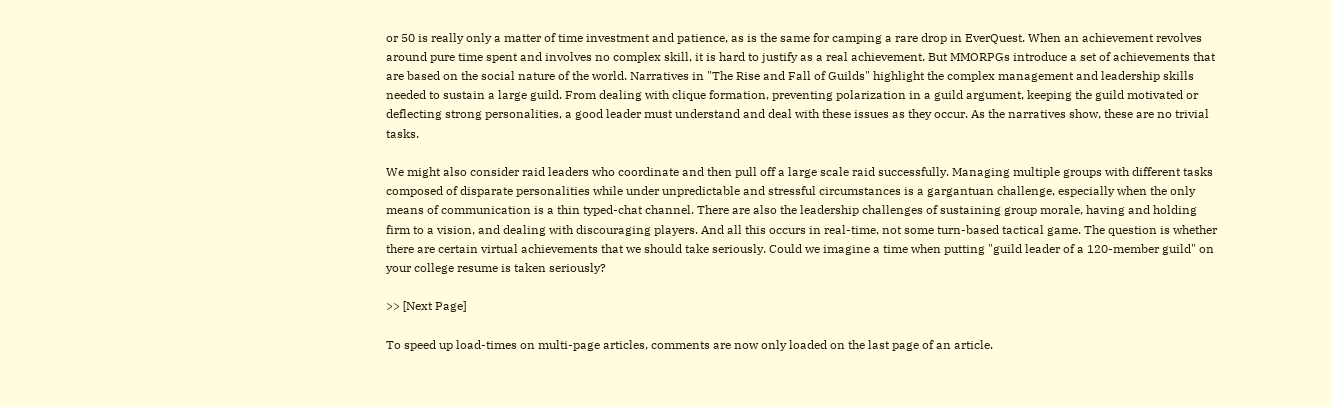or 50 is really only a matter of time investment and patience, as is the same for camping a rare drop in EverQuest. When an achievement revolves around pure time spent and involves no complex skill, it is hard to justify as a real achievement. But MMORPGs introduce a set of achievements that are based on the social nature of the world. Narratives in "The Rise and Fall of Guilds" highlight the complex management and leadership skills needed to sustain a large guild. From dealing with clique formation, preventing polarization in a guild argument, keeping the guild motivated or deflecting strong personalities, a good leader must understand and deal with these issues as they occur. As the narratives show, these are no trivial tasks.

We might also consider raid leaders who coordinate and then pull off a large scale raid successfully. Managing multiple groups with different tasks composed of disparate personalities while under unpredictable and stressful circumstances is a gargantuan challenge, especially when the only means of communication is a thin typed-chat channel. There are also the leadership challenges of sustaining group morale, having and holding firm to a vision, and dealing with discouraging players. And all this occurs in real-time, not some turn-based tactical game. The question is whether there are certain virtual achievements that we should take seriously. Could we imagine a time when putting "guild leader of a 120-member guild" on your college resume is taken seriously?

>> [Next Page]

To speed up load-times on multi-page articles, comments are now only loaded on the last page of an article.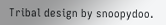Tribal design by snoopydoo.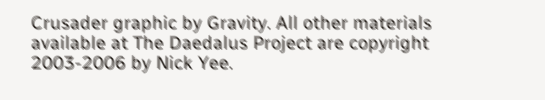Crusader graphic by Gravity. All other materials available at The Daedalus Project are copyright 2003-2006 by Nick Yee.